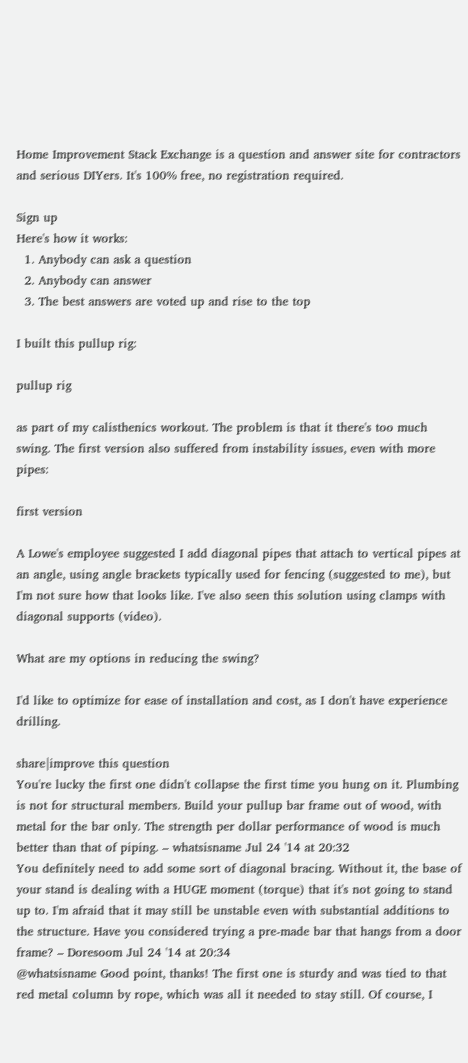Home Improvement Stack Exchange is a question and answer site for contractors and serious DIYers. It's 100% free, no registration required.

Sign up
Here's how it works:
  1. Anybody can ask a question
  2. Anybody can answer
  3. The best answers are voted up and rise to the top

I built this pullup rig:

pullup rig

as part of my calisthenics workout. The problem is that it there's too much swing. The first version also suffered from instability issues, even with more pipes:

first version

A Lowe's employee suggested I add diagonal pipes that attach to vertical pipes at an angle, using angle brackets typically used for fencing (suggested to me), but I'm not sure how that looks like. I've also seen this solution using clamps with diagonal supports (video).

What are my options in reducing the swing?

I'd like to optimize for ease of installation and cost, as I don't have experience drilling.

share|improve this question
You're lucky the first one didn't collapse the first time you hung on it. Plumbing is not for structural members. Build your pullup bar frame out of wood, with metal for the bar only. The strength per dollar performance of wood is much better than that of piping. – whatsisname Jul 24 '14 at 20:32
You definitely need to add some sort of diagonal bracing. Without it, the base of your stand is dealing with a HUGE moment (torque) that it's not going to stand up to. I'm afraid that it may still be unstable even with substantial additions to the structure. Have you considered trying a pre-made bar that hangs from a door frame? – Doresoom Jul 24 '14 at 20:34
@whatsisname Good point, thanks! The first one is sturdy and was tied to that red metal column by rope, which was all it needed to stay still. Of course, I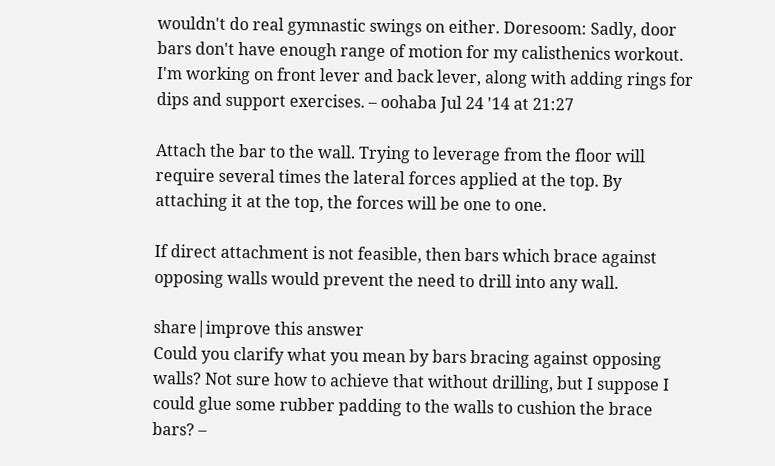wouldn't do real gymnastic swings on either. Doresoom: Sadly, door bars don't have enough range of motion for my calisthenics workout. I'm working on front lever and back lever, along with adding rings for dips and support exercises. – oohaba Jul 24 '14 at 21:27

Attach the bar to the wall. Trying to leverage from the floor will require several times the lateral forces applied at the top. By attaching it at the top, the forces will be one to one.

If direct attachment is not feasible, then bars which brace against opposing walls would prevent the need to drill into any wall.

share|improve this answer
Could you clarify what you mean by bars bracing against opposing walls? Not sure how to achieve that without drilling, but I suppose I could glue some rubber padding to the walls to cushion the brace bars? –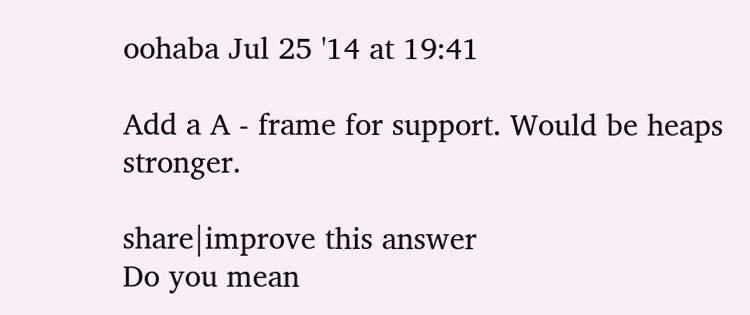oohaba Jul 25 '14 at 19:41

Add a A - frame for support. Would be heaps stronger.

share|improve this answer
Do you mean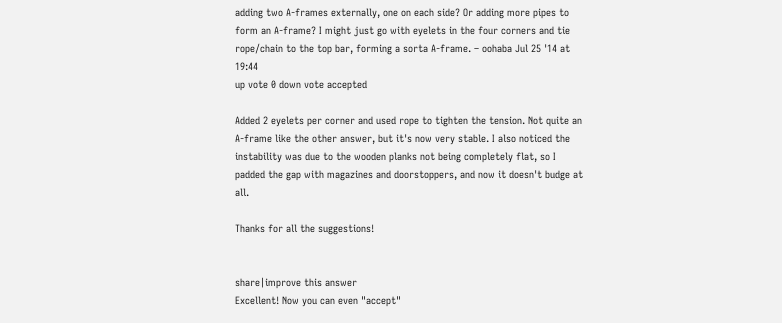adding two A-frames externally, one on each side? Or adding more pipes to form an A-frame? I might just go with eyelets in the four corners and tie rope/chain to the top bar, forming a sorta A-frame. – oohaba Jul 25 '14 at 19:44
up vote 0 down vote accepted

Added 2 eyelets per corner and used rope to tighten the tension. Not quite an A-frame like the other answer, but it's now very stable. I also noticed the instability was due to the wooden planks not being completely flat, so I padded the gap with magazines and doorstoppers, and now it doesn't budge at all.

Thanks for all the suggestions!


share|improve this answer
Excellent! Now you can even "accept"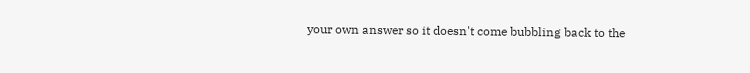your own answer so it doesn't come bubbling back to the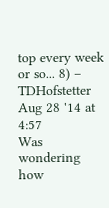top every week or so... 8) – TDHofstetter Aug 28 '14 at 4:57
Was wondering how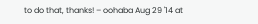to do that, thanks! – oohaba Aug 29 '14 at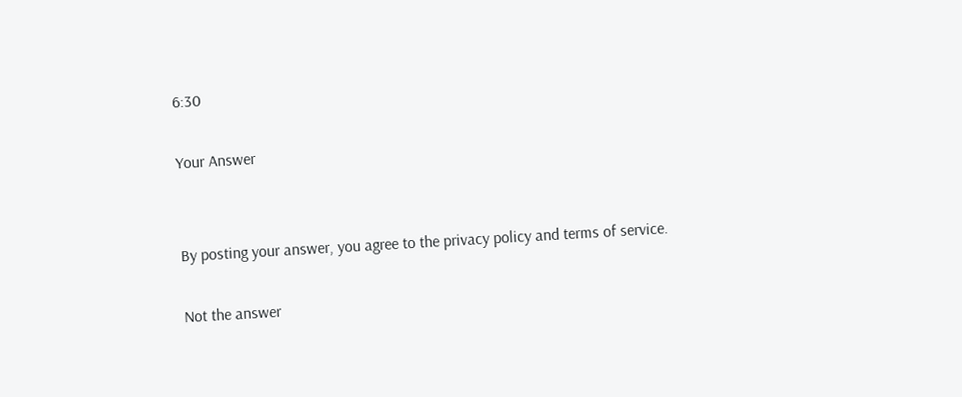6:30

Your Answer


By posting your answer, you agree to the privacy policy and terms of service.

Not the answer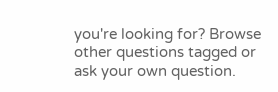you're looking for? Browse other questions tagged or ask your own question.